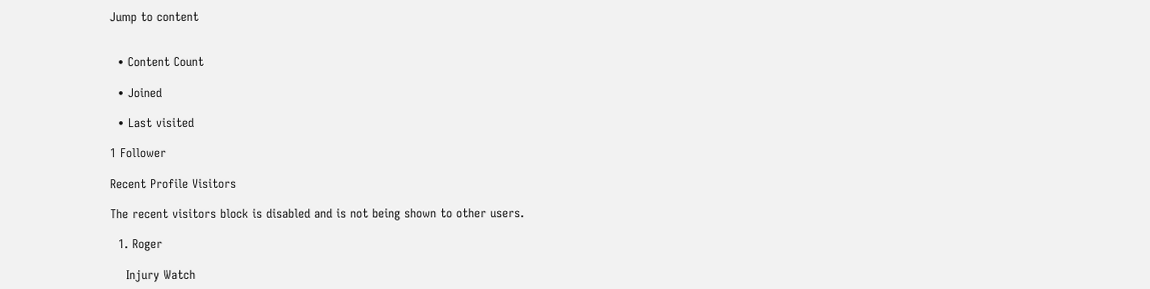Jump to content


  • Content Count

  • Joined

  • Last visited

1 Follower

Recent Profile Visitors

The recent visitors block is disabled and is not being shown to other users.

  1. Roger

    Injury Watch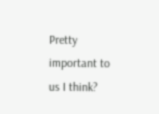Pretty important to us I think?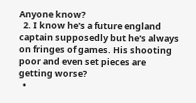Anyone know?
  2. I know he's a future england captain supposedly but he's always on fringes of games. His shooting poor and even set pieces are getting worse?
  •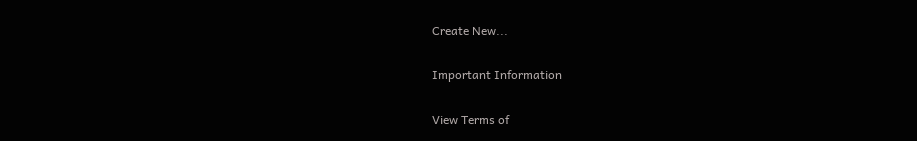Create New...

Important Information

View Terms of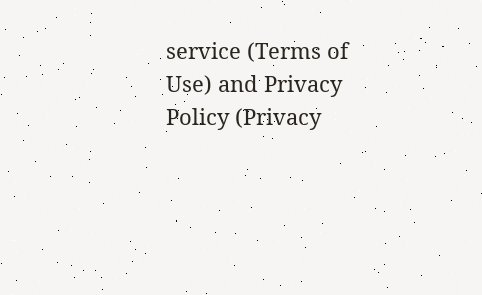service (Terms of Use) and Privacy Policy (Privacy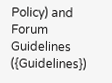Policy) and Forum Guidelines ({Guidelines})